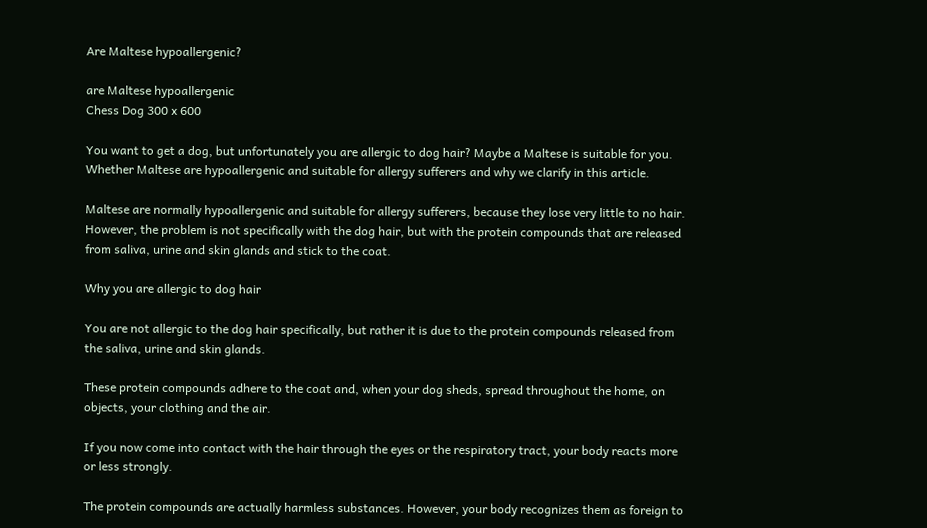Are Maltese hypoallergenic?

are Maltese hypoallergenic
Chess Dog 300 x 600

You want to get a dog, but unfortunately you are allergic to dog hair? Maybe a Maltese is suitable for you. Whether Maltese are hypoallergenic and suitable for allergy sufferers and why we clarify in this article.

Maltese are normally hypoallergenic and suitable for allergy sufferers, because they lose very little to no hair. However, the problem is not specifically with the dog hair, but with the protein compounds that are released from saliva, urine and skin glands and stick to the coat.

Why you are allergic to dog hair

You are not allergic to the dog hair specifically, but rather it is due to the protein compounds released from the saliva, urine and skin glands.

These protein compounds adhere to the coat and, when your dog sheds, spread throughout the home, on objects, your clothing and the air.

If you now come into contact with the hair through the eyes or the respiratory tract, your body reacts more or less strongly.

The protein compounds are actually harmless substances. However, your body recognizes them as foreign to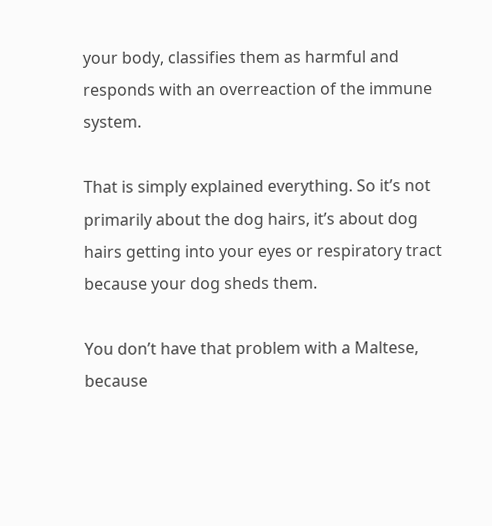your body, classifies them as harmful and responds with an overreaction of the immune system.

That is simply explained everything. So it’s not primarily about the dog hairs, it’s about dog hairs getting into your eyes or respiratory tract because your dog sheds them.

You don’t have that problem with a Maltese, because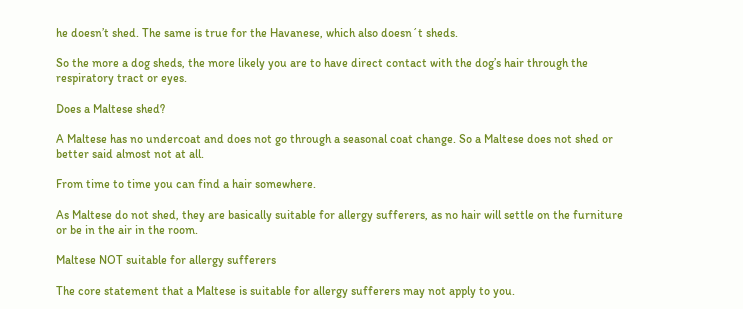he doesn’t shed. The same is true for the Havanese, which also doesn´t sheds.

So the more a dog sheds, the more likely you are to have direct contact with the dog’s hair through the respiratory tract or eyes.

Does a Maltese shed?

A Maltese has no undercoat and does not go through a seasonal coat change. So a Maltese does not shed or better said almost not at all.

From time to time you can find a hair somewhere.

As Maltese do not shed, they are basically suitable for allergy sufferers, as no hair will settle on the furniture or be in the air in the room.

Maltese NOT suitable for allergy sufferers

The core statement that a Maltese is suitable for allergy sufferers may not apply to you.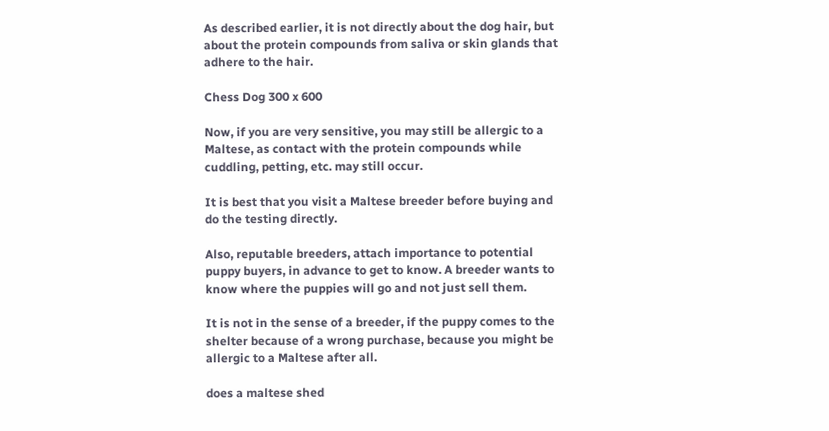As described earlier, it is not directly about the dog hair, but about the protein compounds from saliva or skin glands that adhere to the hair.

Chess Dog 300 x 600

Now, if you are very sensitive, you may still be allergic to a Maltese, as contact with the protein compounds while cuddling, petting, etc. may still occur.

It is best that you visit a Maltese breeder before buying and do the testing directly.

Also, reputable breeders, attach importance to potential puppy buyers, in advance to get to know. A breeder wants to know where the puppies will go and not just sell them.

It is not in the sense of a breeder, if the puppy comes to the shelter because of a wrong purchase, because you might be allergic to a Maltese after all.

does a maltese shed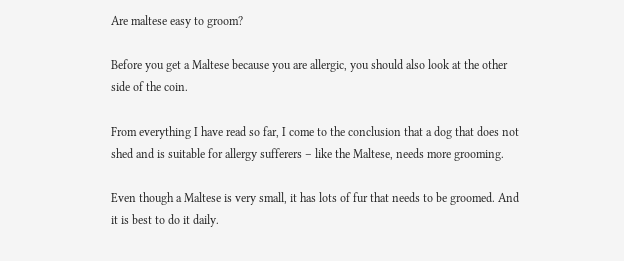Are maltese easy to groom?

Before you get a Maltese because you are allergic, you should also look at the other side of the coin.

From everything I have read so far, I come to the conclusion that a dog that does not shed and is suitable for allergy sufferers – like the Maltese, needs more grooming.

Even though a Maltese is very small, it has lots of fur that needs to be groomed. And it is best to do it daily.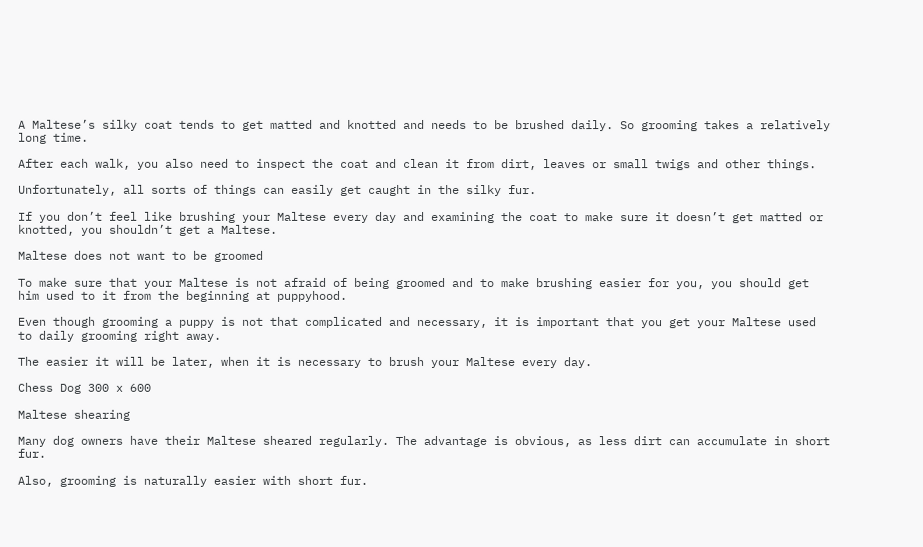A Maltese’s silky coat tends to get matted and knotted and needs to be brushed daily. So grooming takes a relatively long time.

After each walk, you also need to inspect the coat and clean it from dirt, leaves or small twigs and other things.

Unfortunately, all sorts of things can easily get caught in the silky fur.

If you don’t feel like brushing your Maltese every day and examining the coat to make sure it doesn’t get matted or knotted, you shouldn’t get a Maltese.

Maltese does not want to be groomed

To make sure that your Maltese is not afraid of being groomed and to make brushing easier for you, you should get him used to it from the beginning at puppyhood.

Even though grooming a puppy is not that complicated and necessary, it is important that you get your Maltese used to daily grooming right away.

The easier it will be later, when it is necessary to brush your Maltese every day.

Chess Dog 300 x 600

Maltese shearing

Many dog owners have their Maltese sheared regularly. The advantage is obvious, as less dirt can accumulate in short fur.

Also, grooming is naturally easier with short fur.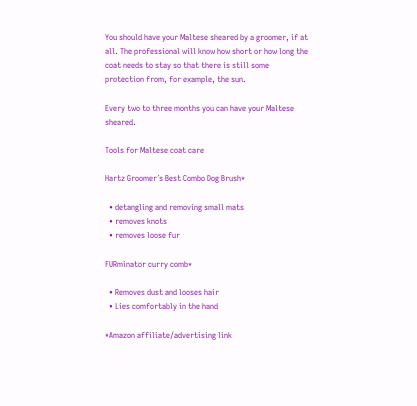You should have your Maltese sheared by a groomer, if at all. The professional will know how short or how long the coat needs to stay so that there is still some protection from, for example, the sun.

Every two to three months you can have your Maltese sheared.

Tools for Maltese coat care

Hartz Groomer´s Best Combo Dog Brush*

  • detangling and removing small mats
  • removes knots
  • removes loose fur

FURminator curry comb*

  • Removes dust and looses hair
  • Lies comfortably in the hand

*Amazon affiliate/advertising link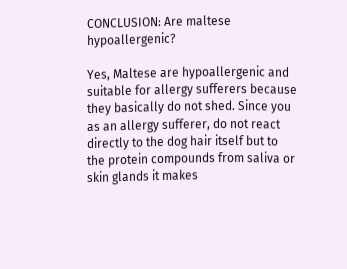CONCLUSION: Are maltese hypoallergenic?

Yes, Maltese are hypoallergenic and suitable for allergy sufferers because they basically do not shed. Since you as an allergy sufferer, do not react directly to the dog hair itself but to the protein compounds from saliva or skin glands it makes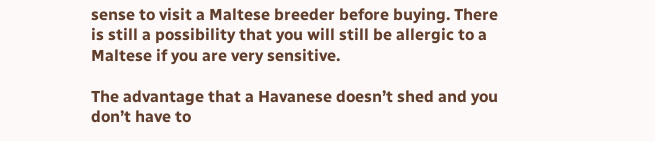sense to visit a Maltese breeder before buying. There is still a possibility that you will still be allergic to a Maltese if you are very sensitive.

The advantage that a Havanese doesn’t shed and you don’t have to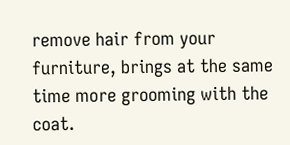remove hair from your furniture, brings at the same time more grooming with the coat.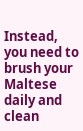Instead, you need to brush your Maltese daily and clean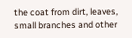the coat from dirt, leaves, small branches and other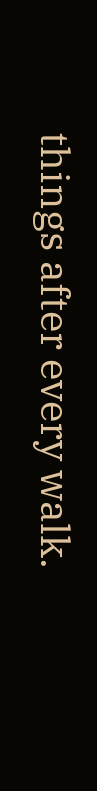things after every walk.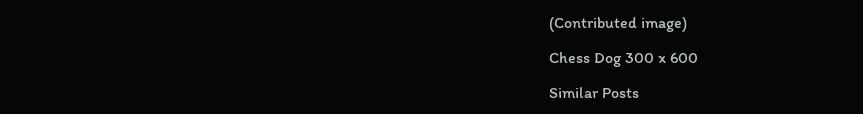(Contributed image)

Chess Dog 300 x 600

Similar Posts